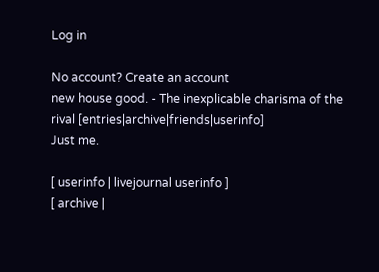Log in

No account? Create an account
new house good. - The inexplicable charisma of the rival [entries|archive|friends|userinfo]
Just me.

[ userinfo | livejournal userinfo ]
[ archive |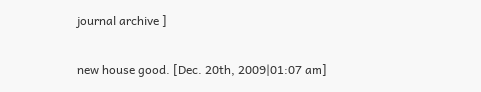journal archive ]

new house good. [Dec. 20th, 2009|01:07 am]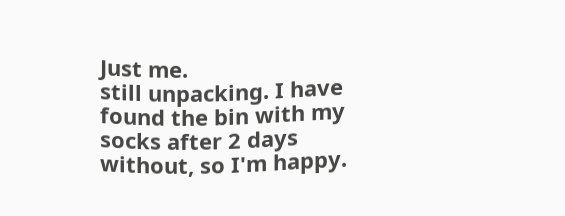Just me.
still unpacking. I have found the bin with my socks after 2 days without, so I'm happy.